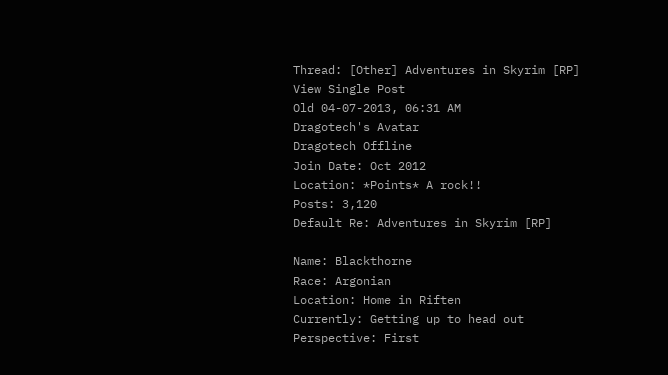Thread: [Other] Adventures in Skyrim [RP]
View Single Post
Old 04-07-2013, 06:31 AM
Dragotech's Avatar
Dragotech Offline
Join Date: Oct 2012
Location: *Points* A rock!!
Posts: 3,120
Default Re: Adventures in Skyrim [RP]

Name: Blackthorne
Race: Argonian
Location: Home in Riften
Currently: Getting up to head out
Perspective: First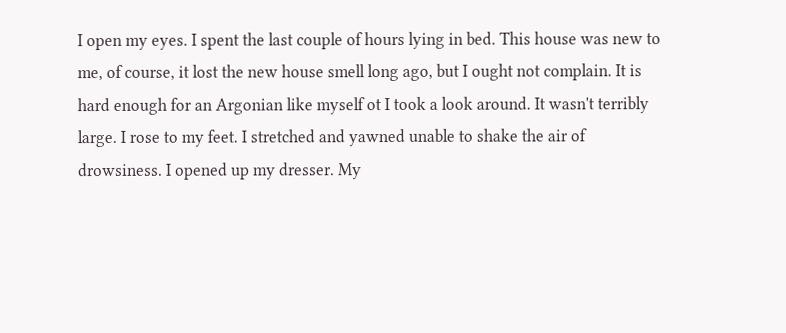I open my eyes. I spent the last couple of hours lying in bed. This house was new to me, of course, it lost the new house smell long ago, but I ought not complain. It is hard enough for an Argonian like myself ot I took a look around. It wasn't terribly large. I rose to my feet. I stretched and yawned unable to shake the air of drowsiness. I opened up my dresser. My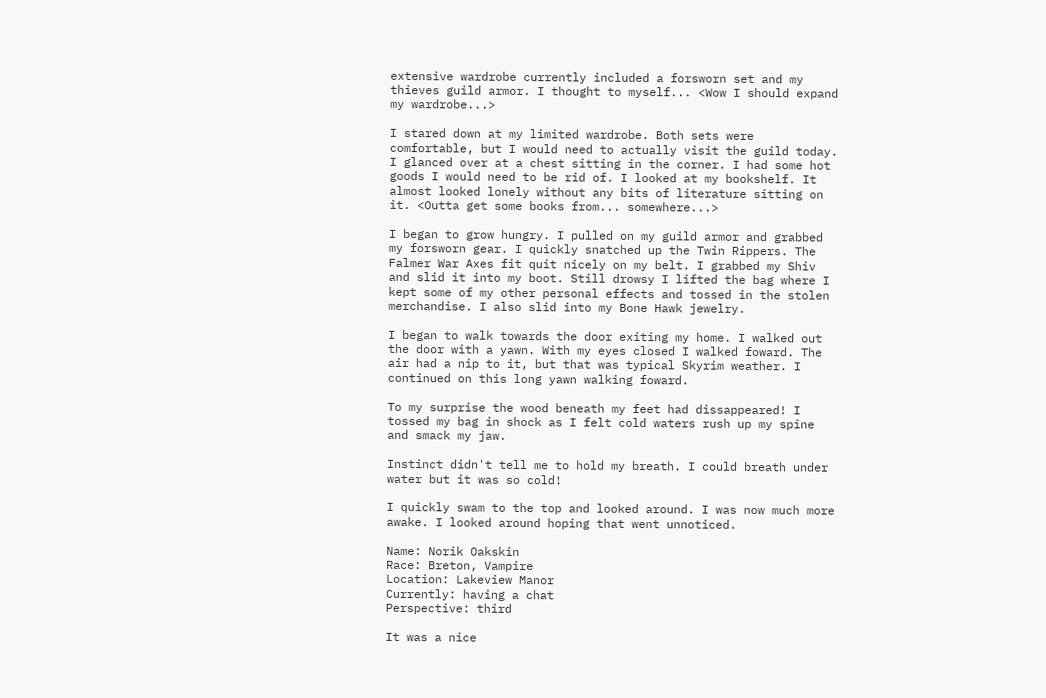extensive wardrobe currently included a forsworn set and my thieves guild armor. I thought to myself... <Wow I should expand my wardrobe...>

I stared down at my limited wardrobe. Both sets were comfortable, but I would need to actually visit the guild today. I glanced over at a chest sitting in the corner. I had some hot goods I would need to be rid of. I looked at my bookshelf. It almost looked lonely without any bits of literature sitting on it. <Outta get some books from... somewhere...>

I began to grow hungry. I pulled on my guild armor and grabbed my forsworn gear. I quickly snatched up the Twin Rippers. The Falmer War Axes fit quit nicely on my belt. I grabbed my Shiv and slid it into my boot. Still drowsy I lifted the bag where I kept some of my other personal effects and tossed in the stolen merchandise. I also slid into my Bone Hawk jewelry.

I began to walk towards the door exiting my home. I walked out the door with a yawn. With my eyes closed I walked foward. The air had a nip to it, but that was typical Skyrim weather. I continued on this long yawn walking foward.

To my surprise the wood beneath my feet had dissappeared! I tossed my bag in shock as I felt cold waters rush up my spine and smack my jaw.

Instinct didn't tell me to hold my breath. I could breath under water but it was so cold!

I quickly swam to the top and looked around. I was now much more awake. I looked around hoping that went unnoticed.

Name: Norik Oakskin
Race: Breton, Vampire
Location: Lakeview Manor
Currently: having a chat
Perspective: third

It was a nice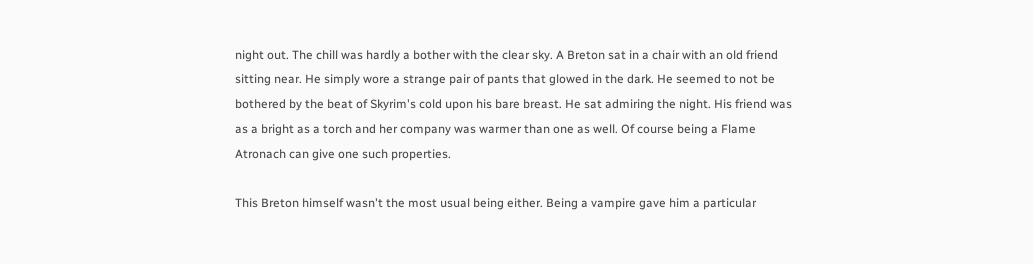night out. The chill was hardly a bother with the clear sky. A Breton sat in a chair with an old friend sitting near. He simply wore a strange pair of pants that glowed in the dark. He seemed to not be bothered by the beat of Skyrim's cold upon his bare breast. He sat admiring the night. His friend was as a bright as a torch and her company was warmer than one as well. Of course being a Flame Atronach can give one such properties.

This Breton himself wasn't the most usual being either. Being a vampire gave him a particular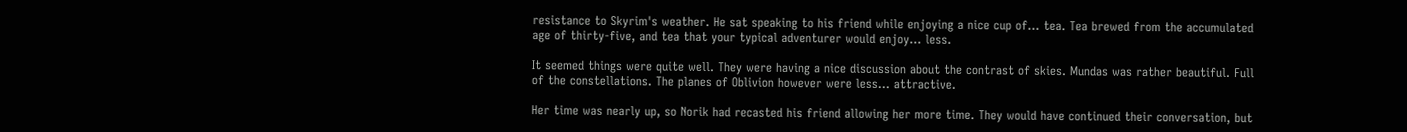resistance to Skyrim's weather. He sat speaking to his friend while enjoying a nice cup of... tea. Tea brewed from the accumulated age of thirty-five, and tea that your typical adventurer would enjoy... less.

It seemed things were quite well. They were having a nice discussion about the contrast of skies. Mundas was rather beautiful. Full of the constellations. The planes of Oblivion however were less... attractive.

Her time was nearly up, so Norik had recasted his friend allowing her more time. They would have continued their conversation, but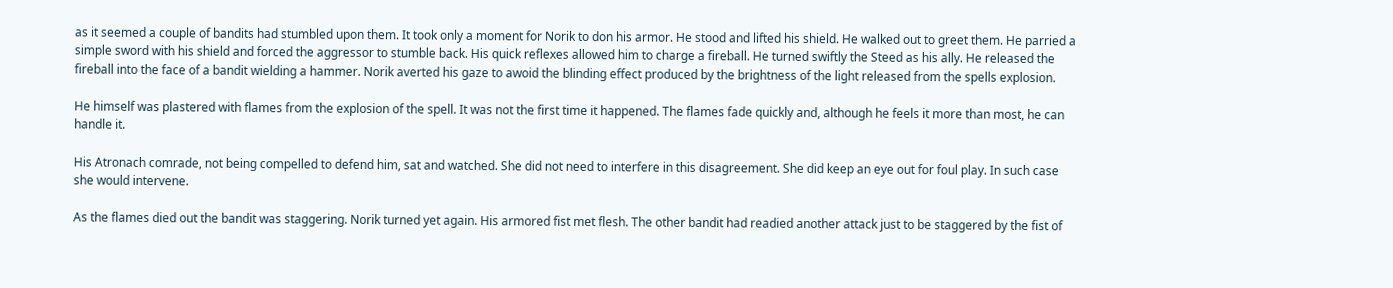as it seemed a couple of bandits had stumbled upon them. It took only a moment for Norik to don his armor. He stood and lifted his shield. He walked out to greet them. He parried a simple sword with his shield and forced the aggressor to stumble back. His quick reflexes allowed him to charge a fireball. He turned swiftly the Steed as his ally. He released the fireball into the face of a bandit wielding a hammer. Norik averted his gaze to awoid the blinding effect produced by the brightness of the light released from the spells explosion.

He himself was plastered with flames from the explosion of the spell. It was not the first time it happened. The flames fade quickly and, although he feels it more than most, he can handle it.

His Atronach comrade, not being compelled to defend him, sat and watched. She did not need to interfere in this disagreement. She did keep an eye out for foul play. In such case she would intervene.

As the flames died out the bandit was staggering. Norik turned yet again. His armored fist met flesh. The other bandit had readied another attack just to be staggered by the fist of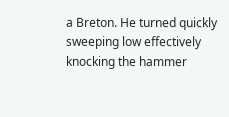a Breton. He turned quickly sweeping low effectively knocking the hammer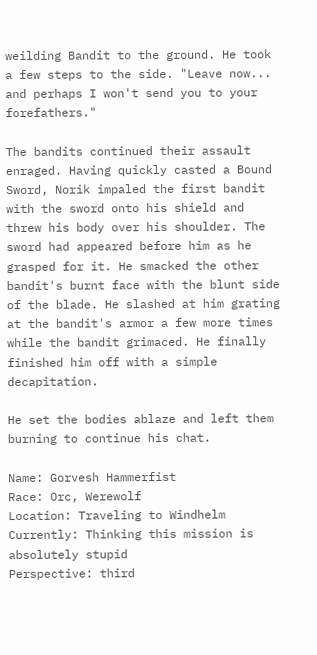weilding Bandit to the ground. He took a few steps to the side. "Leave now... and perhaps I won't send you to your forefathers."

The bandits continued their assault enraged. Having quickly casted a Bound Sword, Norik impaled the first bandit with the sword onto his shield and threw his body over his shoulder. The sword had appeared before him as he grasped for it. He smacked the other bandit's burnt face with the blunt side of the blade. He slashed at him grating at the bandit's armor a few more times while the bandit grimaced. He finally finished him off with a simple decapitation.

He set the bodies ablaze and left them burning to continue his chat.

Name: Gorvesh Hammerfist
Race: Orc, Werewolf
Location: Traveling to Windhelm
Currently: Thinking this mission is absolutely stupid
Perspective: third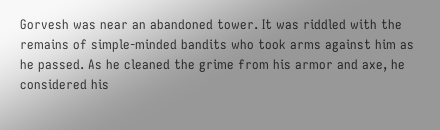Gorvesh was near an abandoned tower. It was riddled with the remains of simple-minded bandits who took arms against him as he passed. As he cleaned the grime from his armor and axe, he considered his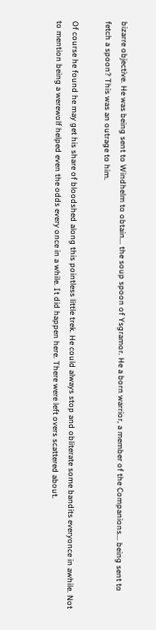bizarre objective. He was being sent to Windhelm to obtain... the soup spoon of Ysgramor. He a born warrior, a member of the Companions... being sent to fetch a spoon? This was an outrage to him.

Of course he found he may get his share of bloodshed along this pointless little trek. He could always stop and obliterate some bandits everyonce in awhile. Not to mention being a werewolf helped even the odds every once in a while. It did happen here. There were left overs scattered about.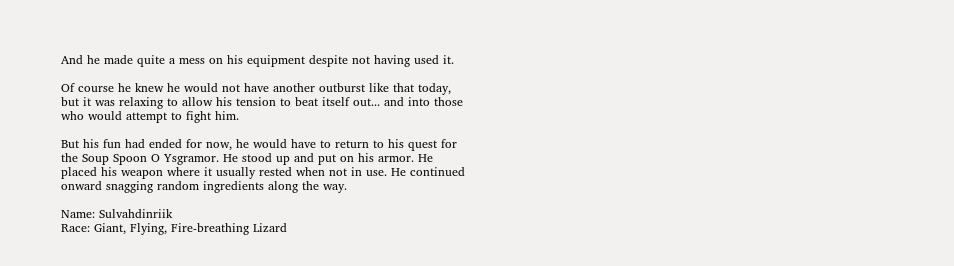And he made quite a mess on his equipment despite not having used it.

Of course he knew he would not have another outburst like that today, but it was relaxing to allow his tension to beat itself out... and into those who would attempt to fight him.

But his fun had ended for now, he would have to return to his quest for the Soup Spoon O Ysgramor. He stood up and put on his armor. He placed his weapon where it usually rested when not in use. He continued onward snagging random ingredients along the way.

Name: Sulvahdinriik
Race: Giant, Flying, Fire-breathing Lizard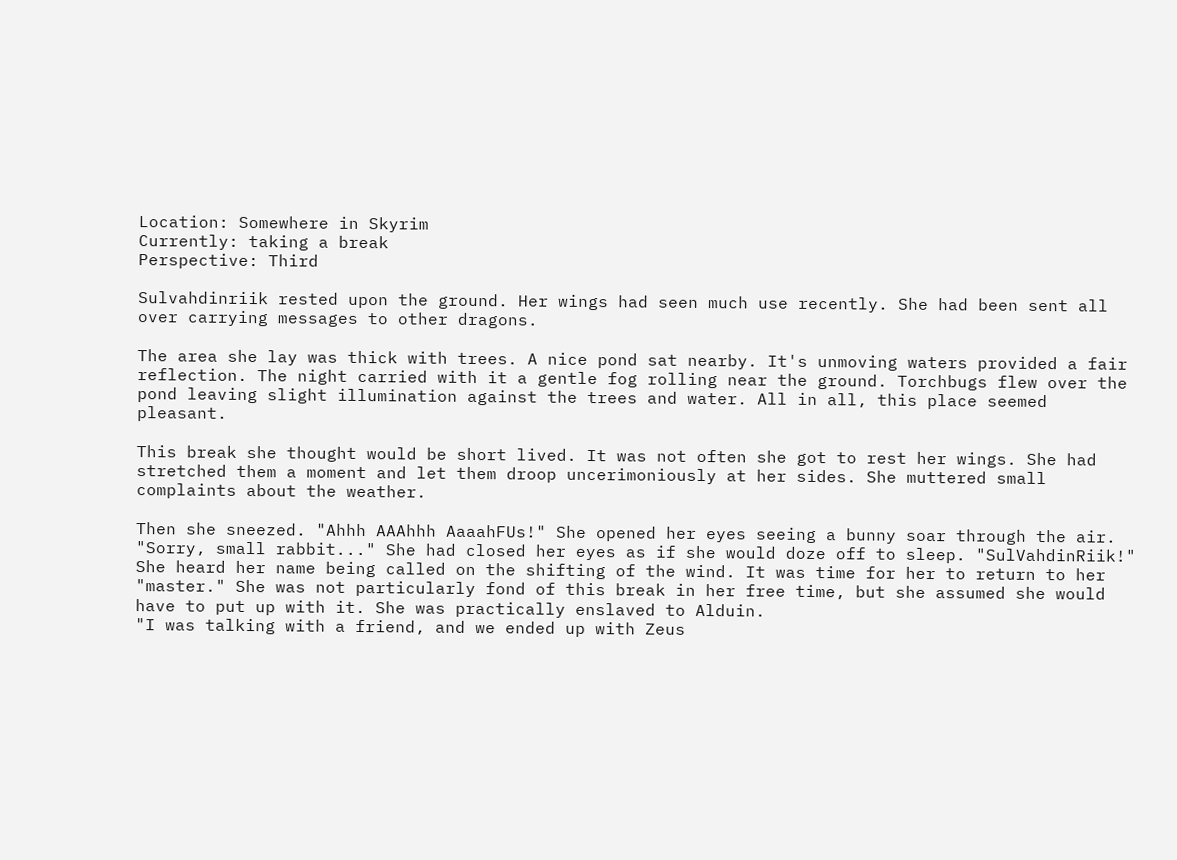Location: Somewhere in Skyrim
Currently: taking a break
Perspective: Third

Sulvahdinriik rested upon the ground. Her wings had seen much use recently. She had been sent all over carrying messages to other dragons.

The area she lay was thick with trees. A nice pond sat nearby. It's unmoving waters provided a fair reflection. The night carried with it a gentle fog rolling near the ground. Torchbugs flew over the pond leaving slight illumination against the trees and water. All in all, this place seemed pleasant.

This break she thought would be short lived. It was not often she got to rest her wings. She had stretched them a moment and let them droop uncerimoniously at her sides. She muttered small complaints about the weather.

Then she sneezed. "Ahhh AAAhhh AaaahFUs!" She opened her eyes seeing a bunny soar through the air. "Sorry, small rabbit..." She had closed her eyes as if she would doze off to sleep. "SulVahdinRiik!" She heard her name being called on the shifting of the wind. It was time for her to return to her "master." She was not particularly fond of this break in her free time, but she assumed she would have to put up with it. She was practically enslaved to Alduin.
"I was talking with a friend, and we ended up with Zeus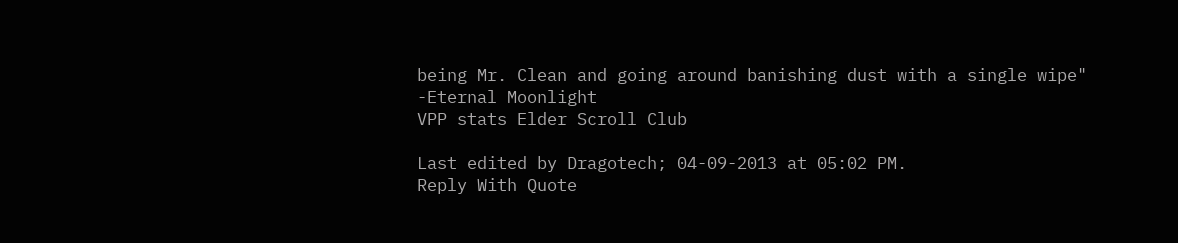being Mr. Clean and going around banishing dust with a single wipe"
-Eternal Moonlight
VPP stats Elder Scroll Club

Last edited by Dragotech; 04-09-2013 at 05:02 PM.
Reply With Quote